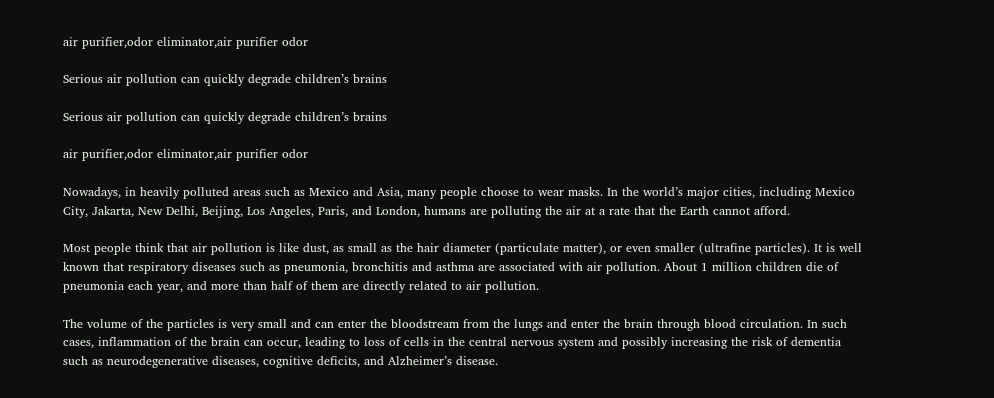air purifier,odor eliminator,air purifier odor

Serious air pollution can quickly degrade children’s brains

Serious air pollution can quickly degrade children’s brains

air purifier,odor eliminator,air purifier odor

Nowadays, in heavily polluted areas such as Mexico and Asia, many people choose to wear masks. In the world’s major cities, including Mexico City, Jakarta, New Delhi, Beijing, Los Angeles, Paris, and London, humans are polluting the air at a rate that the Earth cannot afford.

Most people think that air pollution is like dust, as small as the hair diameter (particulate matter), or even smaller (ultrafine particles). It is well known that respiratory diseases such as pneumonia, bronchitis and asthma are associated with air pollution. About 1 million children die of pneumonia each year, and more than half of them are directly related to air pollution.

The volume of the particles is very small and can enter the bloodstream from the lungs and enter the brain through blood circulation. In such cases, inflammation of the brain can occur, leading to loss of cells in the central nervous system and possibly increasing the risk of dementia such as neurodegenerative diseases, cognitive deficits, and Alzheimer’s disease.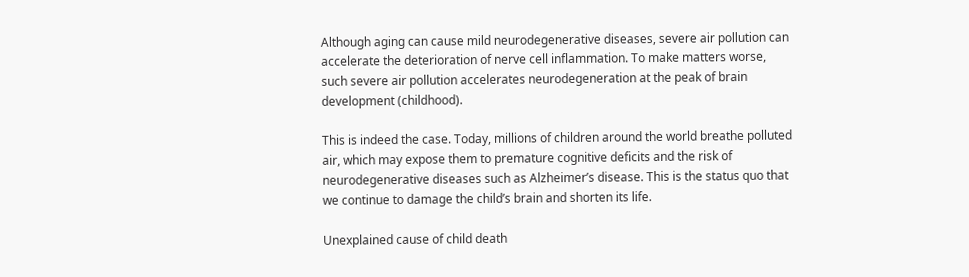Although aging can cause mild neurodegenerative diseases, severe air pollution can accelerate the deterioration of nerve cell inflammation. To make matters worse, such severe air pollution accelerates neurodegeneration at the peak of brain development (childhood).

This is indeed the case. Today, millions of children around the world breathe polluted air, which may expose them to premature cognitive deficits and the risk of neurodegenerative diseases such as Alzheimer’s disease. This is the status quo that we continue to damage the child’s brain and shorten its life.

Unexplained cause of child death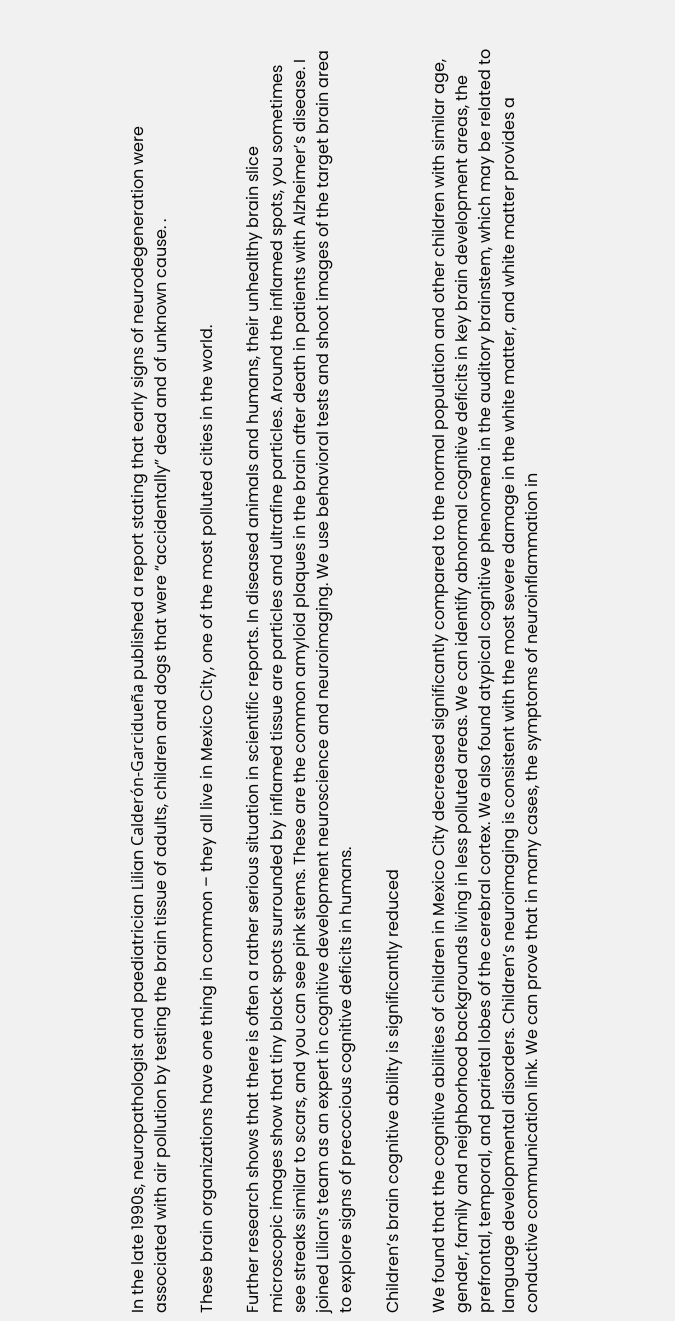In the late 1990s, neuropathologist and paediatrician Lilian Calderón-Garcidueña published a report stating that early signs of neurodegeneration were associated with air pollution by testing the brain tissue of adults, children and dogs that were “accidentally” dead and of unknown cause. .

These brain organizations have one thing in common – they all live in Mexico City, one of the most polluted cities in the world.

Further research shows that there is often a rather serious situation in scientific reports. In diseased animals and humans, their unhealthy brain slice microscopic images show that tiny black spots surrounded by inflamed tissue are particles and ultrafine particles. Around the inflamed spots, you sometimes see streaks similar to scars, and you can see pink stems. These are the common amyloid plaques in the brain after death in patients with Alzheimer’s disease. I joined Lilian’s team as an expert in cognitive development neuroscience and neuroimaging. We use behavioral tests and shoot images of the target brain area to explore signs of precocious cognitive deficits in humans.

Children’s brain cognitive ability is significantly reduced

We found that the cognitive abilities of children in Mexico City decreased significantly compared to the normal population and other children with similar age, gender, family and neighborhood backgrounds living in less polluted areas. We can identify abnormal cognitive deficits in key brain development areas, the prefrontal, temporal, and parietal lobes of the cerebral cortex. We also found atypical cognitive phenomena in the auditory brainstem, which may be related to language developmental disorders. Children’s neuroimaging is consistent with the most severe damage in the white matter, and white matter provides a conductive communication link. We can prove that in many cases, the symptoms of neuroinflammation in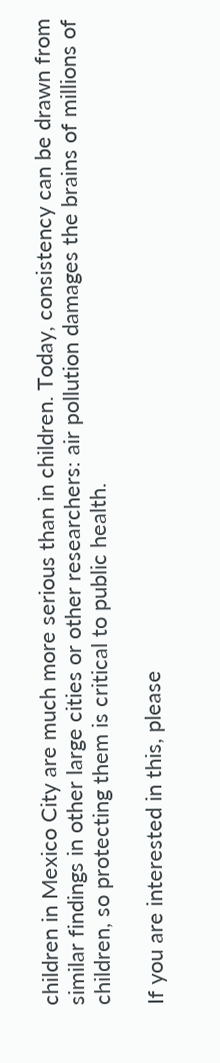children in Mexico City are much more serious than in children. Today, consistency can be drawn from similar findings in other large cities or other researchers: air pollution damages the brains of millions of children, so protecting them is critical to public health.

If you are interested in this, please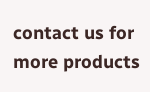contact us for more products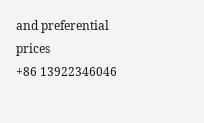and preferential prices
+86 13922346046